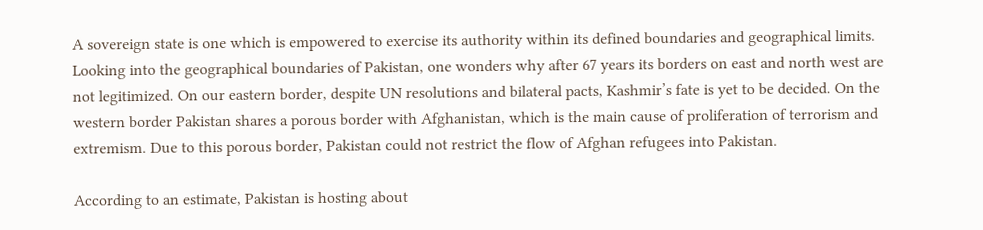A sovereign state is one which is empowered to exercise its authority within its defined boundaries and geographical limits. Looking into the geographical boundaries of Pakistan, one wonders why after 67 years its borders on east and north west are not legitimized. On our eastern border, despite UN resolutions and bilateral pacts, Kashmir’s fate is yet to be decided. On the western border Pakistan shares a porous border with Afghanistan, which is the main cause of proliferation of terrorism and extremism. Due to this porous border, Pakistan could not restrict the flow of Afghan refugees into Pakistan.

According to an estimate, Pakistan is hosting about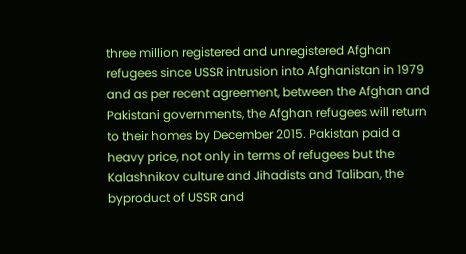three million registered and unregistered Afghan refugees since USSR intrusion into Afghanistan in 1979 and as per recent agreement, between the Afghan and Pakistani governments, the Afghan refugees will return to their homes by December 2015. Pakistan paid a heavy price, not only in terms of refugees but the Kalashnikov culture and Jihadists and Taliban, the byproduct of USSR and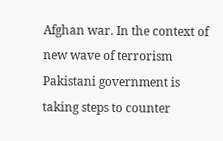Afghan war. In the context of new wave of terrorism Pakistani government is taking steps to counter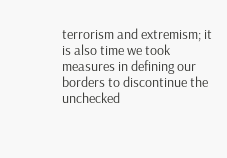terrorism and extremism; it is also time we took measures in defining our borders to discontinue the unchecked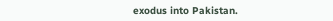exodus into Pakistan.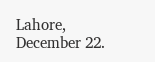Lahore, December 22.